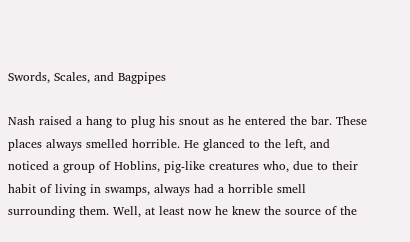Swords, Scales, and Bagpipes

Nash raised a hang to plug his snout as he entered the bar. These places always smelled horrible. He glanced to the left, and noticed a group of Hoblins, pig-like creatures who, due to their habit of living in swamps, always had a horrible smell surrounding them. Well, at least now he knew the source of the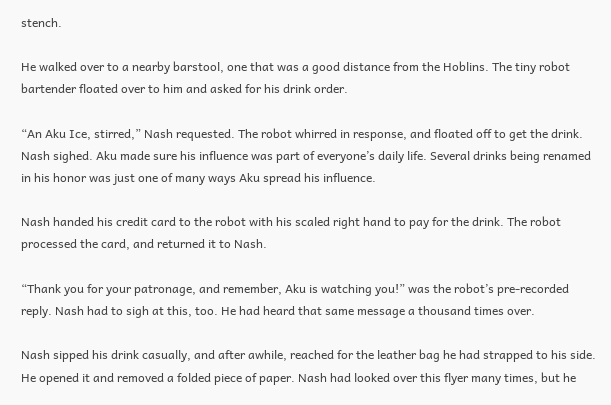stench.

He walked over to a nearby barstool, one that was a good distance from the Hoblins. The tiny robot bartender floated over to him and asked for his drink order.

“An Aku Ice, stirred,” Nash requested. The robot whirred in response, and floated off to get the drink. Nash sighed. Aku made sure his influence was part of everyone’s daily life. Several drinks being renamed in his honor was just one of many ways Aku spread his influence.

Nash handed his credit card to the robot with his scaled right hand to pay for the drink. The robot processed the card, and returned it to Nash.

“Thank you for your patronage, and remember, Aku is watching you!” was the robot’s pre-recorded reply. Nash had to sigh at this, too. He had heard that same message a thousand times over.

Nash sipped his drink casually, and after awhile, reached for the leather bag he had strapped to his side. He opened it and removed a folded piece of paper. Nash had looked over this flyer many times, but he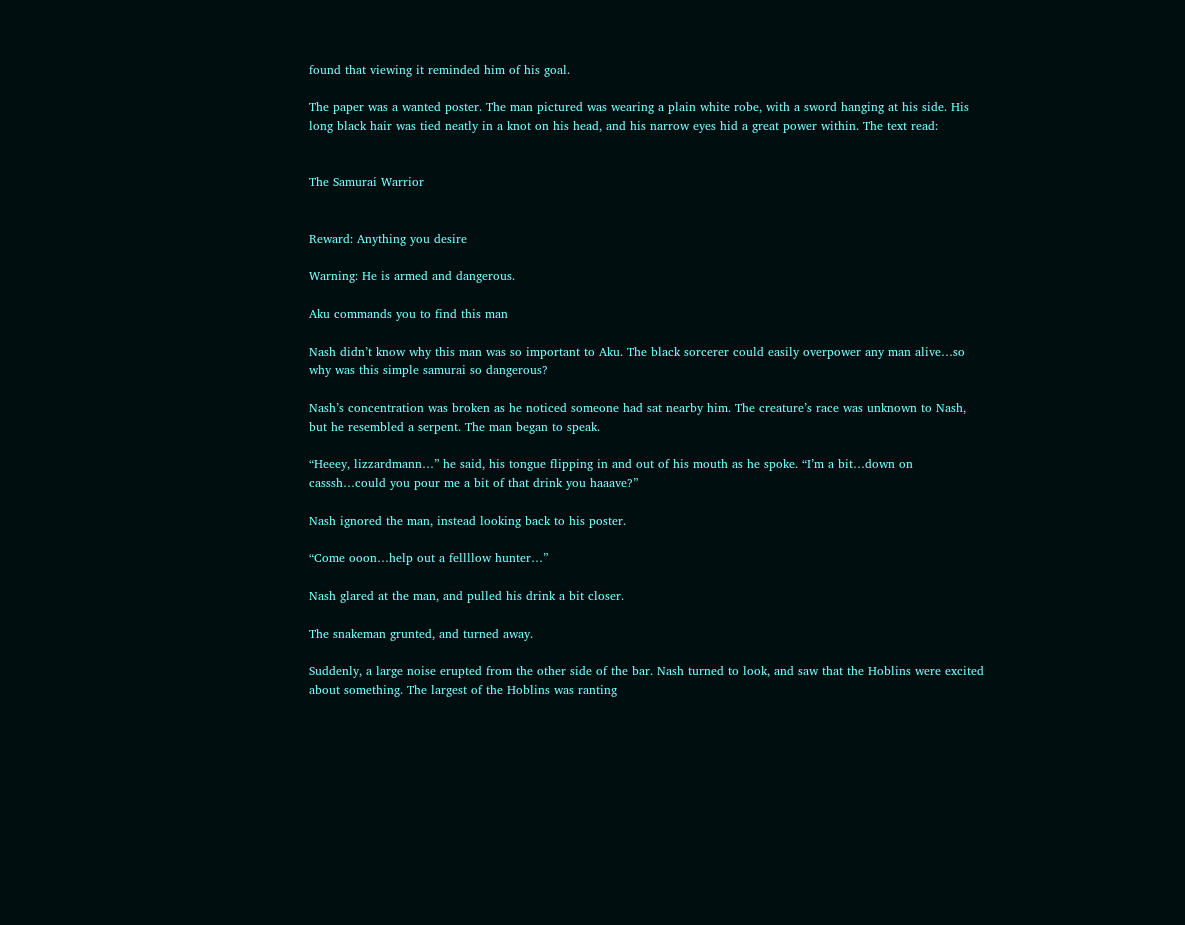found that viewing it reminded him of his goal.

The paper was a wanted poster. The man pictured was wearing a plain white robe, with a sword hanging at his side. His long black hair was tied neatly in a knot on his head, and his narrow eyes hid a great power within. The text read:


The Samurai Warrior


Reward: Anything you desire

Warning: He is armed and dangerous.

Aku commands you to find this man

Nash didn’t know why this man was so important to Aku. The black sorcerer could easily overpower any man alive…so why was this simple samurai so dangerous?

Nash’s concentration was broken as he noticed someone had sat nearby him. The creature’s race was unknown to Nash, but he resembled a serpent. The man began to speak.

“Heeey, lizzardmann…” he said, his tongue flipping in and out of his mouth as he spoke. “I’m a bit…down on casssh…could you pour me a bit of that drink you haaave?”

Nash ignored the man, instead looking back to his poster.

“Come ooon…help out a fellllow hunter…”

Nash glared at the man, and pulled his drink a bit closer.

The snakeman grunted, and turned away.

Suddenly, a large noise erupted from the other side of the bar. Nash turned to look, and saw that the Hoblins were excited about something. The largest of the Hoblins was ranting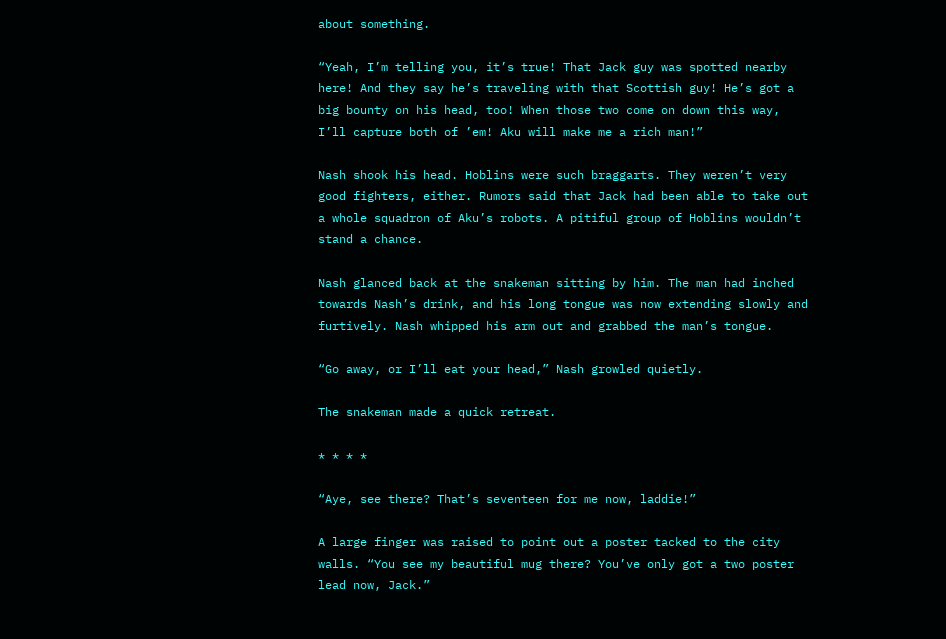about something.

“Yeah, I’m telling you, it’s true! That Jack guy was spotted nearby here! And they say he’s traveling with that Scottish guy! He’s got a big bounty on his head, too! When those two come on down this way, I’ll capture both of ’em! Aku will make me a rich man!”

Nash shook his head. Hoblins were such braggarts. They weren’t very good fighters, either. Rumors said that Jack had been able to take out a whole squadron of Aku’s robots. A pitiful group of Hoblins wouldn’t stand a chance.

Nash glanced back at the snakeman sitting by him. The man had inched towards Nash’s drink, and his long tongue was now extending slowly and furtively. Nash whipped his arm out and grabbed the man’s tongue.

“Go away, or I’ll eat your head,” Nash growled quietly.

The snakeman made a quick retreat.

* * * *

“Aye, see there? That’s seventeen for me now, laddie!”

A large finger was raised to point out a poster tacked to the city walls. “You see my beautiful mug there? You’ve only got a two poster lead now, Jack.”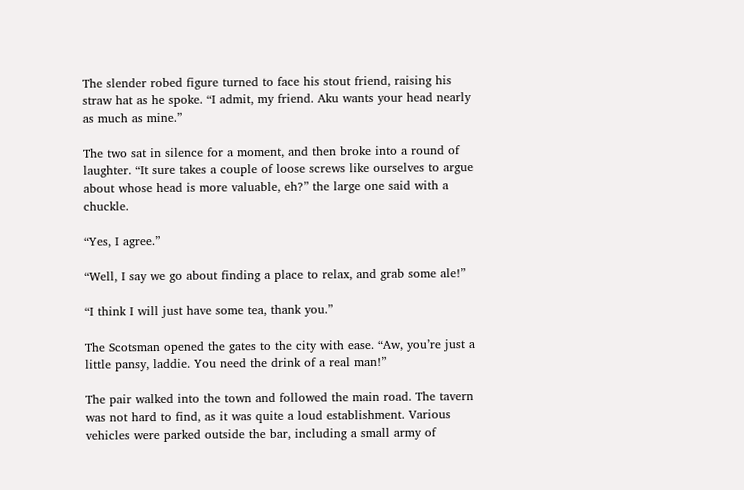The slender robed figure turned to face his stout friend, raising his straw hat as he spoke. “I admit, my friend. Aku wants your head nearly as much as mine.”

The two sat in silence for a moment, and then broke into a round of laughter. “It sure takes a couple of loose screws like ourselves to argue about whose head is more valuable, eh?” the large one said with a chuckle.

“Yes, I agree.”

“Well, I say we go about finding a place to relax, and grab some ale!”

“I think I will just have some tea, thank you.”

The Scotsman opened the gates to the city with ease. “Aw, you’re just a little pansy, laddie. You need the drink of a real man!”

The pair walked into the town and followed the main road. The tavern was not hard to find, as it was quite a loud establishment. Various vehicles were parked outside the bar, including a small army of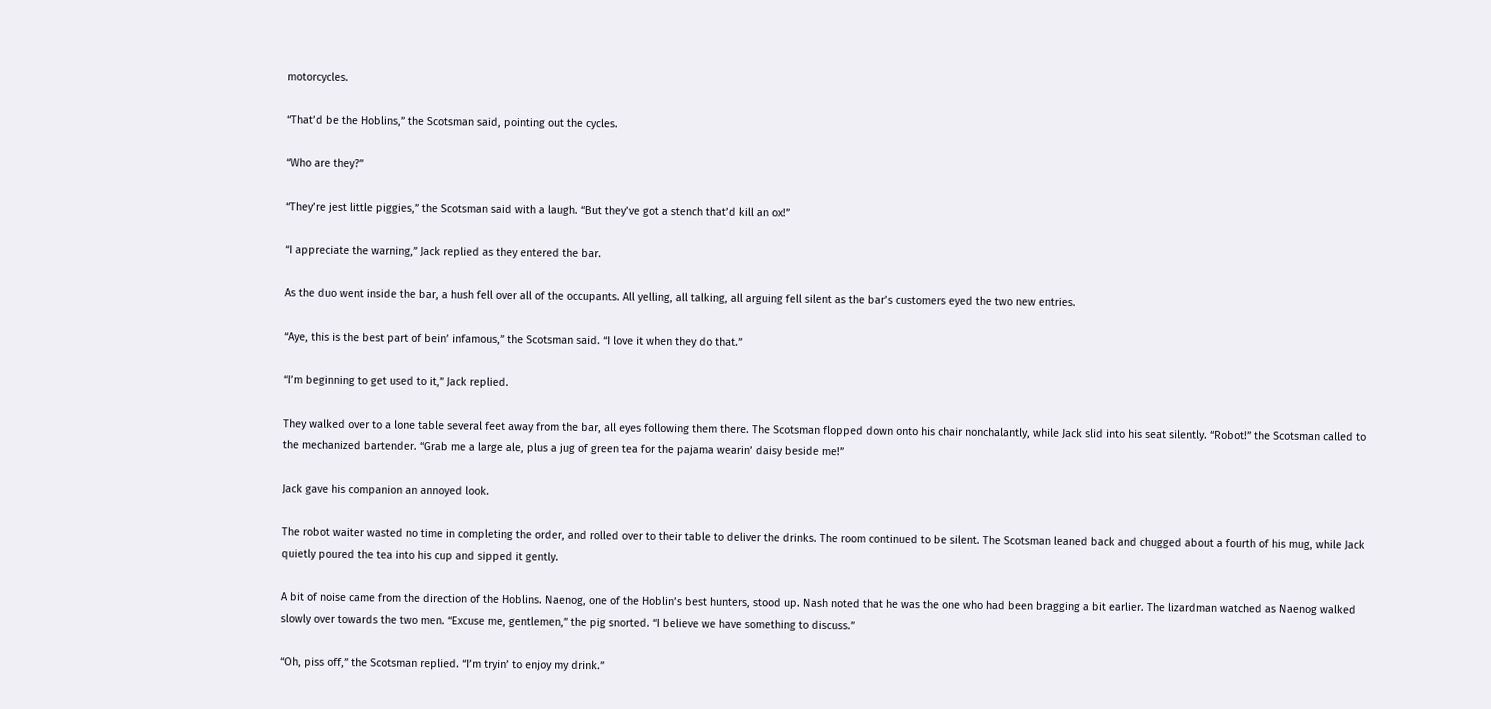motorcycles.

“That’d be the Hoblins,” the Scotsman said, pointing out the cycles.

“Who are they?”

“They’re jest little piggies,” the Scotsman said with a laugh. “But they’ve got a stench that’d kill an ox!”

“I appreciate the warning,” Jack replied as they entered the bar.

As the duo went inside the bar, a hush fell over all of the occupants. All yelling, all talking, all arguing fell silent as the bar’s customers eyed the two new entries.

“Aye, this is the best part of bein’ infamous,” the Scotsman said. “I love it when they do that.”

“I’m beginning to get used to it,” Jack replied.

They walked over to a lone table several feet away from the bar, all eyes following them there. The Scotsman flopped down onto his chair nonchalantly, while Jack slid into his seat silently. “Robot!” the Scotsman called to the mechanized bartender. “Grab me a large ale, plus a jug of green tea for the pajama wearin’ daisy beside me!”

Jack gave his companion an annoyed look.

The robot waiter wasted no time in completing the order, and rolled over to their table to deliver the drinks. The room continued to be silent. The Scotsman leaned back and chugged about a fourth of his mug, while Jack quietly poured the tea into his cup and sipped it gently.

A bit of noise came from the direction of the Hoblins. Naenog, one of the Hoblin’s best hunters, stood up. Nash noted that he was the one who had been bragging a bit earlier. The lizardman watched as Naenog walked slowly over towards the two men. “Excuse me, gentlemen,” the pig snorted. “I believe we have something to discuss.”

“Oh, piss off,” the Scotsman replied. “I’m tryin’ to enjoy my drink.”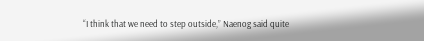“I think that we need to step outside,” Naenog said quite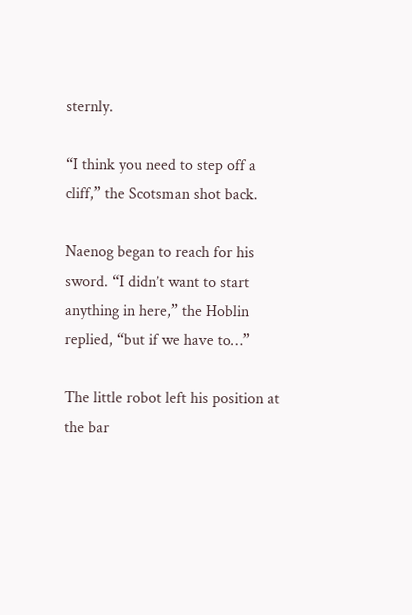sternly.

“I think you need to step off a cliff,” the Scotsman shot back.

Naenog began to reach for his sword. “I didn’t want to start anything in here,” the Hoblin replied, “but if we have to…”

The little robot left his position at the bar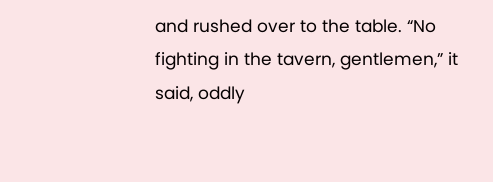and rushed over to the table. “No fighting in the tavern, gentlemen,” it said, oddly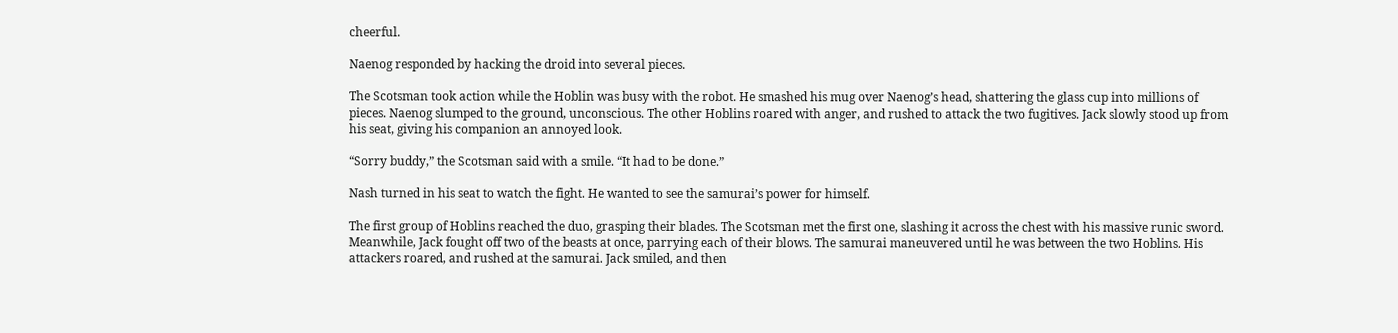cheerful.

Naenog responded by hacking the droid into several pieces.

The Scotsman took action while the Hoblin was busy with the robot. He smashed his mug over Naenog’s head, shattering the glass cup into millions of pieces. Naenog slumped to the ground, unconscious. The other Hoblins roared with anger, and rushed to attack the two fugitives. Jack slowly stood up from his seat, giving his companion an annoyed look.

“Sorry buddy,” the Scotsman said with a smile. “It had to be done.”

Nash turned in his seat to watch the fight. He wanted to see the samurai’s power for himself.

The first group of Hoblins reached the duo, grasping their blades. The Scotsman met the first one, slashing it across the chest with his massive runic sword. Meanwhile, Jack fought off two of the beasts at once, parrying each of their blows. The samurai maneuvered until he was between the two Hoblins. His attackers roared, and rushed at the samurai. Jack smiled, and then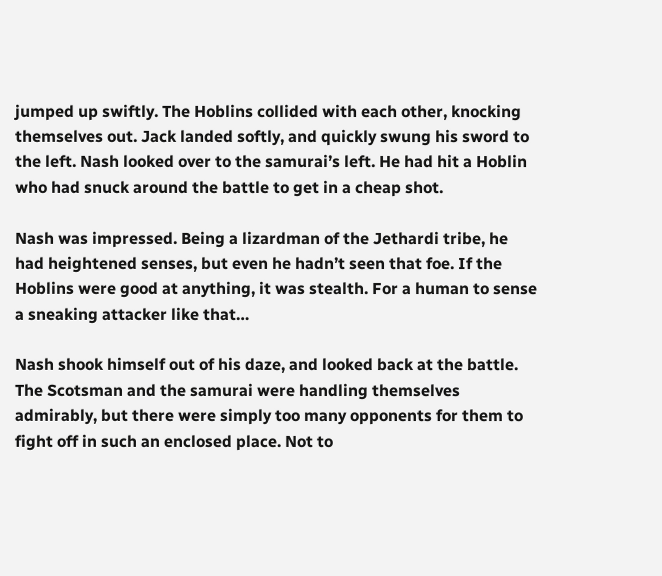jumped up swiftly. The Hoblins collided with each other, knocking themselves out. Jack landed softly, and quickly swung his sword to the left. Nash looked over to the samurai’s left. He had hit a Hoblin who had snuck around the battle to get in a cheap shot.

Nash was impressed. Being a lizardman of the Jethardi tribe, he had heightened senses, but even he hadn’t seen that foe. If the Hoblins were good at anything, it was stealth. For a human to sense a sneaking attacker like that…

Nash shook himself out of his daze, and looked back at the battle. The Scotsman and the samurai were handling themselves admirably, but there were simply too many opponents for them to fight off in such an enclosed place. Not to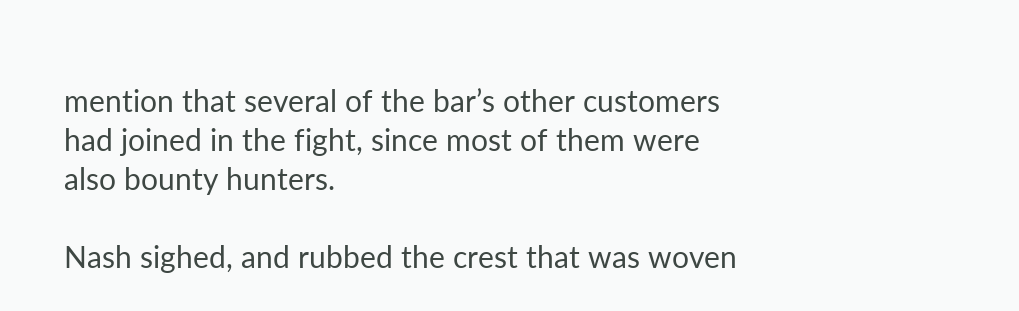mention that several of the bar’s other customers had joined in the fight, since most of them were also bounty hunters.

Nash sighed, and rubbed the crest that was woven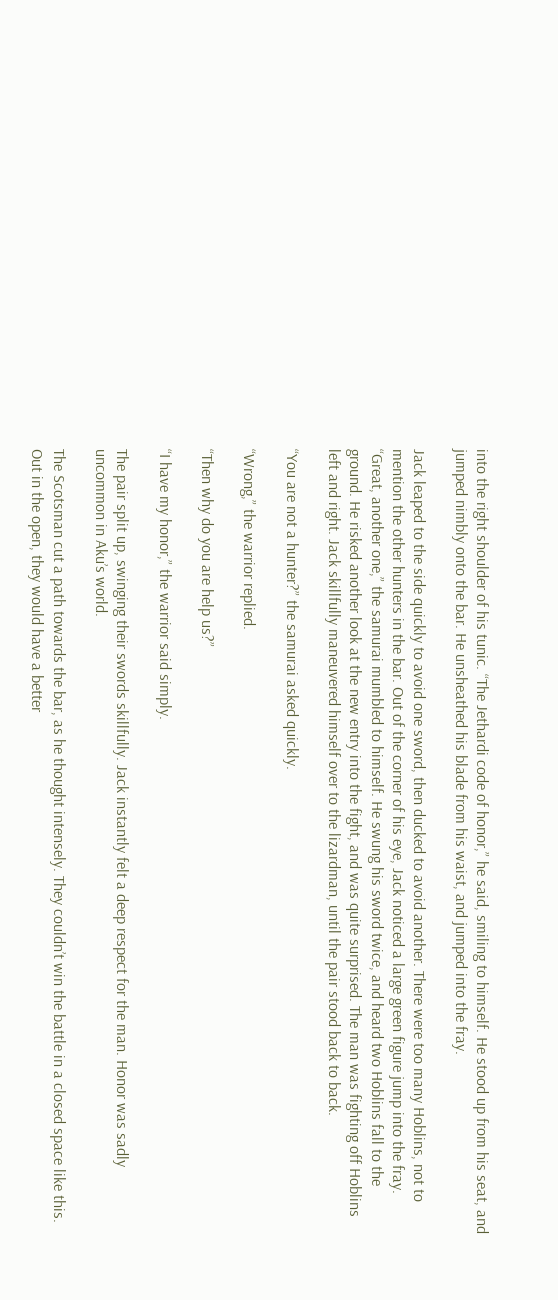into the right shoulder of his tunic. “The Jethardi code of honor,” he said, smiling to himself. He stood up from his seat, and jumped nimbly onto the bar. He unsheathed his blade from his waist, and jumped into the fray.

Jack leaped to the side quickly to avoid one sword, then ducked to avoid another. There were too many Hoblins, not to mention the other hunters in the bar. Out of the corner of his eye, Jack noticed a large green figure jump into the fray. “Great, another one,” the samurai mumbled to himself. He swung his sword twice, and heard two Hoblins fall to the ground. He risked another look at the new entry into the fight, and was quite surprised. The man was fighting off Hoblins left and right. Jack skillfully maneuvered himself over to the lizardman, until the pair stood back to back.

“You are not a hunter?” the samurai asked quickly.

“Wrong,” the warrior replied.

“Then why do you are help us?”

“I have my honor,” the warrior said simply.

The pair split up, swinging their swords skillfully. Jack instantly felt a deep respect for the man. Honor was sadly uncommon in Aku’s world.

The Scotsman cut a path towards the bar, as he thought intensely. They couldn’t win the battle in a closed space like this. Out in the open, they would have a better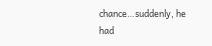chance…suddenly, he had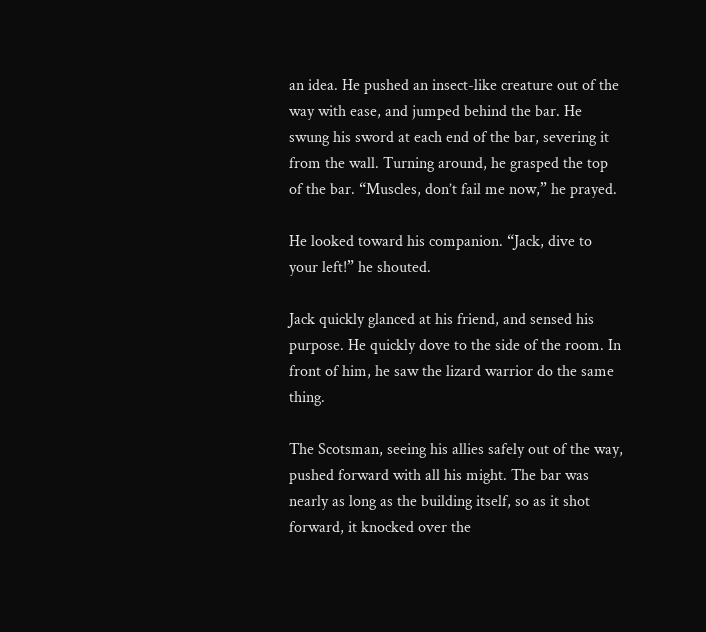an idea. He pushed an insect-like creature out of the way with ease, and jumped behind the bar. He swung his sword at each end of the bar, severing it from the wall. Turning around, he grasped the top of the bar. “Muscles, don’t fail me now,” he prayed.

He looked toward his companion. “Jack, dive to your left!” he shouted.

Jack quickly glanced at his friend, and sensed his purpose. He quickly dove to the side of the room. In front of him, he saw the lizard warrior do the same thing.

The Scotsman, seeing his allies safely out of the way, pushed forward with all his might. The bar was nearly as long as the building itself, so as it shot forward, it knocked over the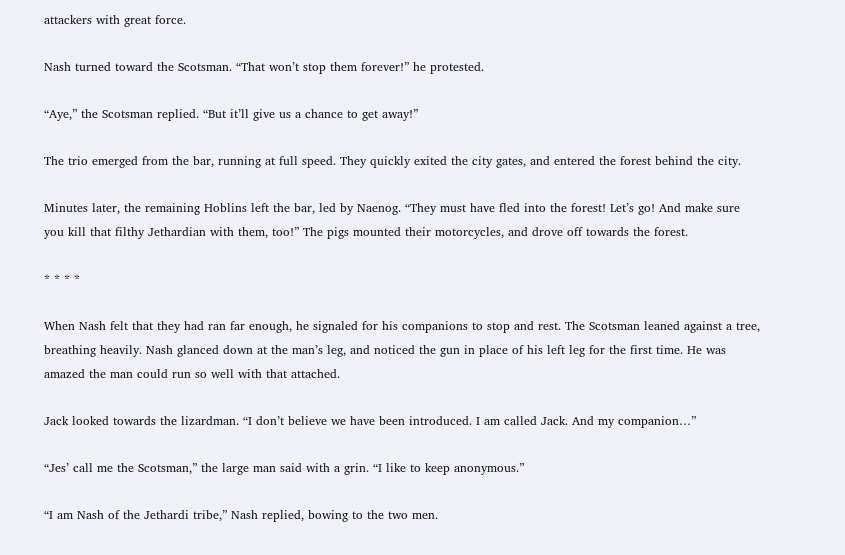attackers with great force.

Nash turned toward the Scotsman. “That won’t stop them forever!” he protested.

“Aye,” the Scotsman replied. “But it’ll give us a chance to get away!”

The trio emerged from the bar, running at full speed. They quickly exited the city gates, and entered the forest behind the city.

Minutes later, the remaining Hoblins left the bar, led by Naenog. “They must have fled into the forest! Let’s go! And make sure you kill that filthy Jethardian with them, too!” The pigs mounted their motorcycles, and drove off towards the forest.

* * * *

When Nash felt that they had ran far enough, he signaled for his companions to stop and rest. The Scotsman leaned against a tree, breathing heavily. Nash glanced down at the man’s leg, and noticed the gun in place of his left leg for the first time. He was amazed the man could run so well with that attached.

Jack looked towards the lizardman. “I don’t believe we have been introduced. I am called Jack. And my companion…”

“Jes’ call me the Scotsman,” the large man said with a grin. “I like to keep anonymous.”

“I am Nash of the Jethardi tribe,” Nash replied, bowing to the two men.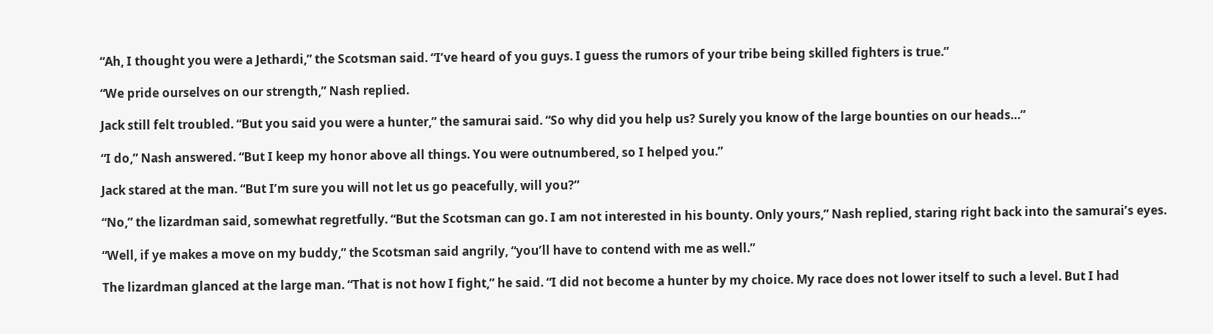“Ah, I thought you were a Jethardi,” the Scotsman said. “I’ve heard of you guys. I guess the rumors of your tribe being skilled fighters is true.”

“We pride ourselves on our strength,” Nash replied.

Jack still felt troubled. “But you said you were a hunter,” the samurai said. “So why did you help us? Surely you know of the large bounties on our heads…”

“I do,” Nash answered. “But I keep my honor above all things. You were outnumbered, so I helped you.”

Jack stared at the man. “But I’m sure you will not let us go peacefully, will you?”

“No,” the lizardman said, somewhat regretfully. “But the Scotsman can go. I am not interested in his bounty. Only yours,” Nash replied, staring right back into the samurai’s eyes.

“Well, if ye makes a move on my buddy,” the Scotsman said angrily, “you’ll have to contend with me as well.”

The lizardman glanced at the large man. “That is not how I fight,” he said. “I did not become a hunter by my choice. My race does not lower itself to such a level. But I had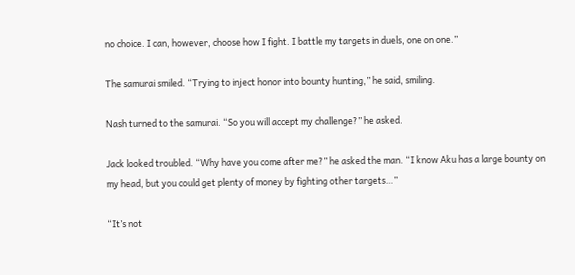no choice. I can, however, choose how I fight. I battle my targets in duels, one on one.”

The samurai smiled. “Trying to inject honor into bounty hunting,” he said, smiling.

Nash turned to the samurai. “So you will accept my challenge?” he asked.

Jack looked troubled. “Why have you come after me?” he asked the man. “I know Aku has a large bounty on my head, but you could get plenty of money by fighting other targets…”

“It’s not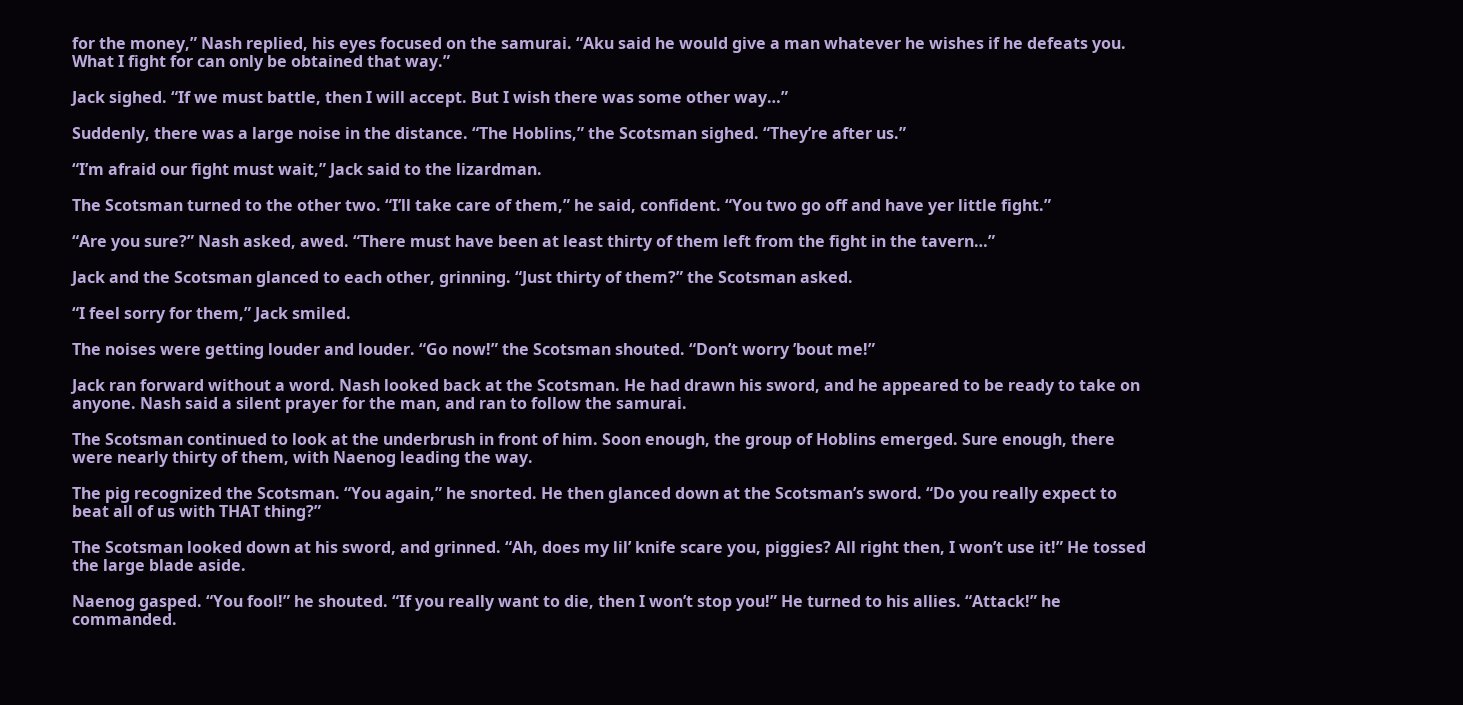for the money,” Nash replied, his eyes focused on the samurai. “Aku said he would give a man whatever he wishes if he defeats you. What I fight for can only be obtained that way.”

Jack sighed. “If we must battle, then I will accept. But I wish there was some other way…”

Suddenly, there was a large noise in the distance. “The Hoblins,” the Scotsman sighed. “They’re after us.”

“I’m afraid our fight must wait,” Jack said to the lizardman.

The Scotsman turned to the other two. “I’ll take care of them,” he said, confident. “You two go off and have yer little fight.”

“Are you sure?” Nash asked, awed. “There must have been at least thirty of them left from the fight in the tavern…”

Jack and the Scotsman glanced to each other, grinning. “Just thirty of them?” the Scotsman asked.

“I feel sorry for them,” Jack smiled.

The noises were getting louder and louder. “Go now!” the Scotsman shouted. “Don’t worry ’bout me!”

Jack ran forward without a word. Nash looked back at the Scotsman. He had drawn his sword, and he appeared to be ready to take on anyone. Nash said a silent prayer for the man, and ran to follow the samurai.

The Scotsman continued to look at the underbrush in front of him. Soon enough, the group of Hoblins emerged. Sure enough, there were nearly thirty of them, with Naenog leading the way.

The pig recognized the Scotsman. “You again,” he snorted. He then glanced down at the Scotsman’s sword. “Do you really expect to beat all of us with THAT thing?”

The Scotsman looked down at his sword, and grinned. “Ah, does my lil’ knife scare you, piggies? All right then, I won’t use it!” He tossed the large blade aside.

Naenog gasped. “You fool!” he shouted. “If you really want to die, then I won’t stop you!” He turned to his allies. “Attack!” he commanded.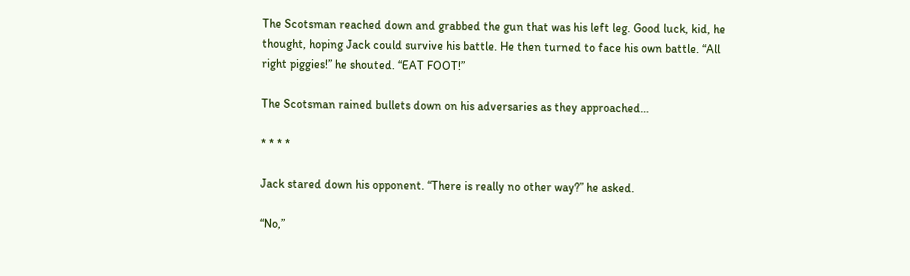The Scotsman reached down and grabbed the gun that was his left leg. Good luck, kid, he thought, hoping Jack could survive his battle. He then turned to face his own battle. “All right piggies!” he shouted. “EAT FOOT!”

The Scotsman rained bullets down on his adversaries as they approached…

* * * *

Jack stared down his opponent. “There is really no other way?” he asked.

“No,”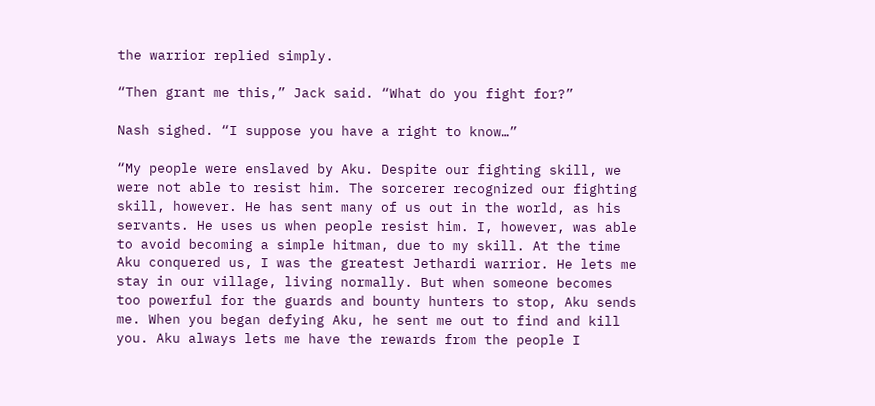the warrior replied simply.

“Then grant me this,” Jack said. “What do you fight for?”

Nash sighed. “I suppose you have a right to know…”

“My people were enslaved by Aku. Despite our fighting skill, we were not able to resist him. The sorcerer recognized our fighting skill, however. He has sent many of us out in the world, as his servants. He uses us when people resist him. I, however, was able to avoid becoming a simple hitman, due to my skill. At the time Aku conquered us, I was the greatest Jethardi warrior. He lets me stay in our village, living normally. But when someone becomes too powerful for the guards and bounty hunters to stop, Aku sends me. When you began defying Aku, he sent me out to find and kill you. Aku always lets me have the rewards from the people I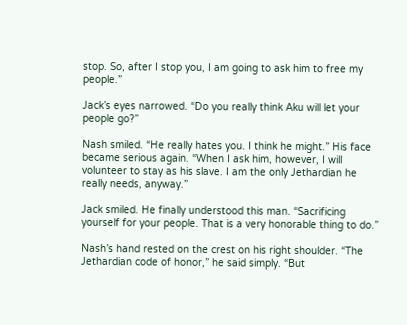stop. So, after I stop you, I am going to ask him to free my people.”

Jack’s eyes narrowed. “Do you really think Aku will let your people go?”

Nash smiled. “He really hates you. I think he might.” His face became serious again. “When I ask him, however, I will volunteer to stay as his slave. I am the only Jethardian he really needs, anyway.”

Jack smiled. He finally understood this man. “Sacrificing yourself for your people. That is a very honorable thing to do.”

Nash’s hand rested on the crest on his right shoulder. “The Jethardian code of honor,” he said simply. “But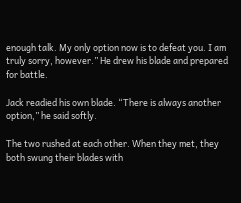enough talk. My only option now is to defeat you. I am truly sorry, however.” He drew his blade and prepared for battle.

Jack readied his own blade. “There is always another option,” he said softly.

The two rushed at each other. When they met, they both swung their blades with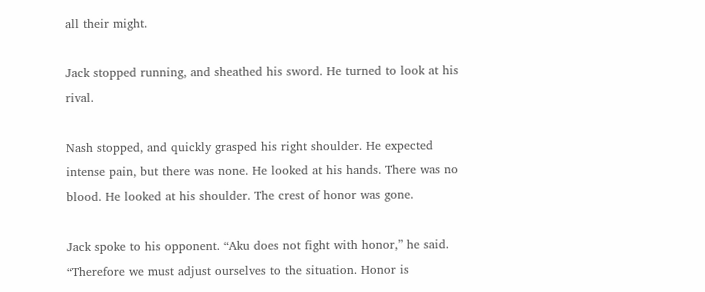all their might.

Jack stopped running, and sheathed his sword. He turned to look at his rival.

Nash stopped, and quickly grasped his right shoulder. He expected intense pain, but there was none. He looked at his hands. There was no blood. He looked at his shoulder. The crest of honor was gone.

Jack spoke to his opponent. “Aku does not fight with honor,” he said. “Therefore we must adjust ourselves to the situation. Honor is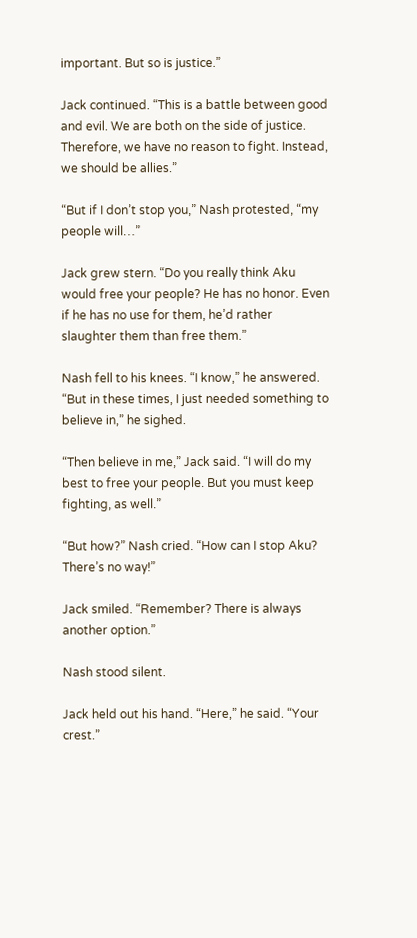important. But so is justice.”

Jack continued. “This is a battle between good and evil. We are both on the side of justice. Therefore, we have no reason to fight. Instead, we should be allies.”

“But if I don’t stop you,” Nash protested, “my people will…”

Jack grew stern. “Do you really think Aku would free your people? He has no honor. Even if he has no use for them, he’d rather slaughter them than free them.”

Nash fell to his knees. “I know,” he answered. “But in these times, I just needed something to believe in,” he sighed.

“Then believe in me,” Jack said. “I will do my best to free your people. But you must keep fighting, as well.”

“But how?” Nash cried. “How can I stop Aku? There’s no way!”

Jack smiled. “Remember? There is always another option.”

Nash stood silent.

Jack held out his hand. “Here,” he said. “Your crest.”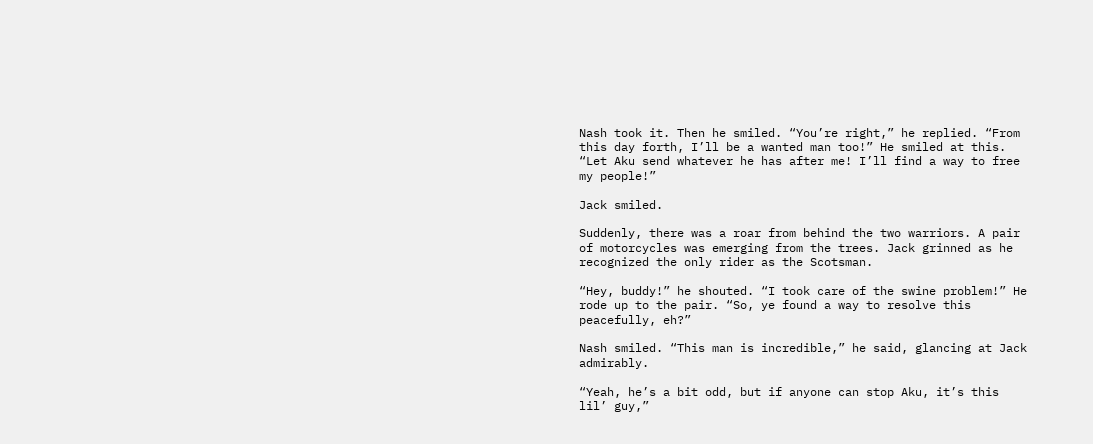Nash took it. Then he smiled. “You’re right,” he replied. “From this day forth, I’ll be a wanted man too!” He smiled at this. “Let Aku send whatever he has after me! I’ll find a way to free my people!”

Jack smiled.

Suddenly, there was a roar from behind the two warriors. A pair of motorcycles was emerging from the trees. Jack grinned as he recognized the only rider as the Scotsman.

“Hey, buddy!” he shouted. “I took care of the swine problem!” He rode up to the pair. “So, ye found a way to resolve this peacefully, eh?”

Nash smiled. “This man is incredible,” he said, glancing at Jack admirably.

“Yeah, he’s a bit odd, but if anyone can stop Aku, it’s this lil’ guy,”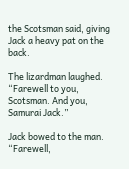the Scotsman said, giving Jack a heavy pat on the back.

The lizardman laughed. “Farewell to you, Scotsman. And you, Samurai Jack.”

Jack bowed to the man. “Farewell,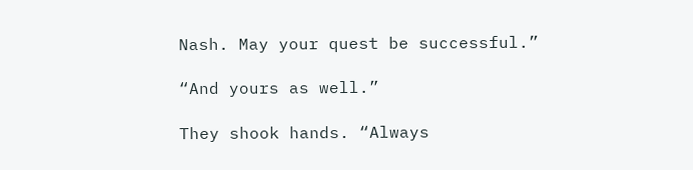Nash. May your quest be successful.”

“And yours as well.”

They shook hands. “Always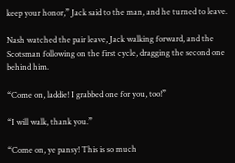keep your honor,” Jack said to the man, and he turned to leave.

Nash watched the pair leave, Jack walking forward, and the Scotsman following on the first cycle, dragging the second one behind him.

“Come on, laddie! I grabbed one for you, too!”

“I will walk, thank you.”

“Come on, ye pansy! This is so much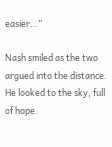easier…”

Nash smiled as the two argued into the distance. He looked to the sky, full of hope.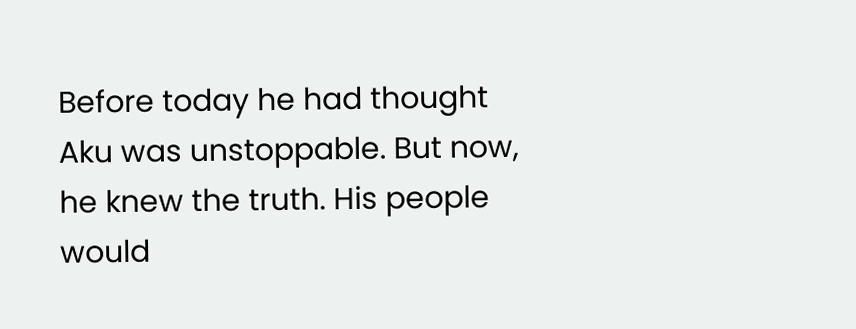Before today he had thought Aku was unstoppable. But now, he knew the truth. His people would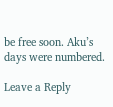be free soon. Aku’s days were numbered.

Leave a Reply